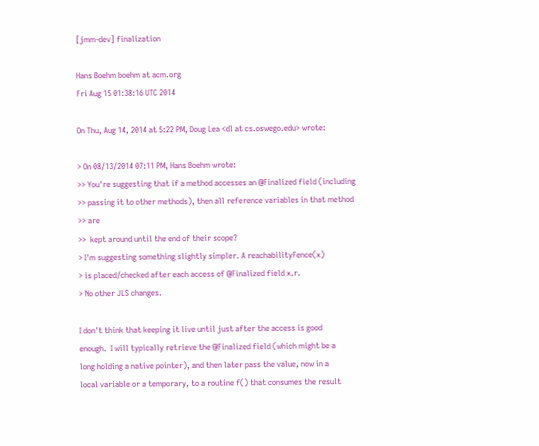[jmm-dev] finalization

Hans Boehm boehm at acm.org
Fri Aug 15 01:38:16 UTC 2014

On Thu, Aug 14, 2014 at 5:22 PM, Doug Lea <dl at cs.oswego.edu> wrote:

> On 08/13/2014 07:11 PM, Hans Boehm wrote:
>> You're suggesting that if a method accesses an @Finalized field (including
>> passing it to other methods), then all reference variables in that method
>> are
>>  kept around until the end of their scope?
> I'm suggesting something slightly simpler. A reachabilityFence(x)
> is placed/checked after each access of @Finalized field x.r.
> No other JLS changes.

I don't think that keeping it live until just after the access is good
enough.  I will typically retrieve the @Finalized field (which might be a
long holding a native pointer), and then later pass the value, now in a
local variable or a temporary, to a routine f() that consumes the result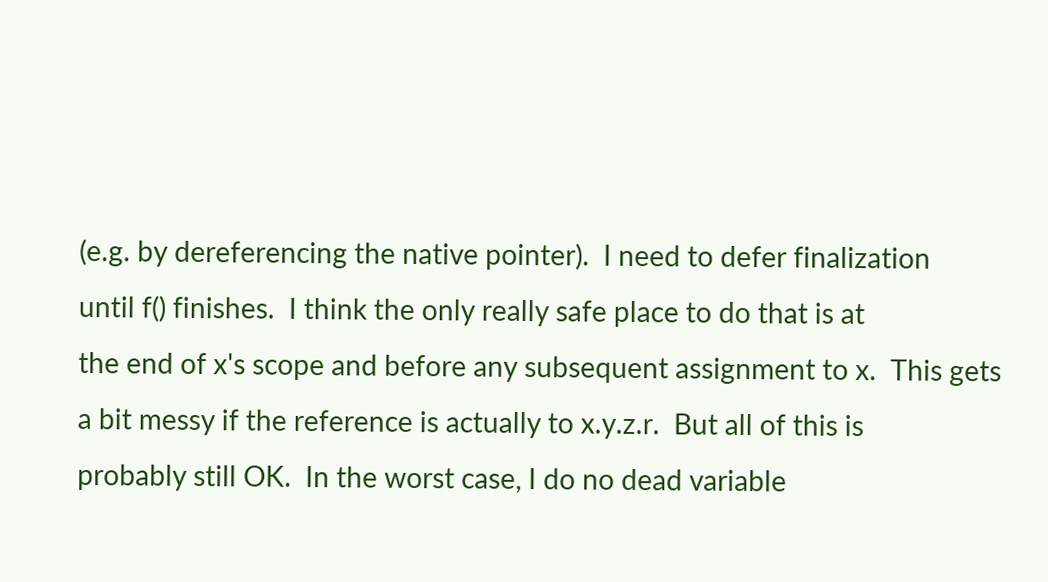(e.g. by dereferencing the native pointer).  I need to defer finalization
until f() finishes.  I think the only really safe place to do that is at
the end of x's scope and before any subsequent assignment to x.  This gets
a bit messy if the reference is actually to x.y.z.r.  But all of this is
probably still OK.  In the worst case, I do no dead variable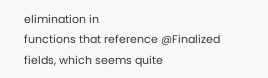elimination in
functions that reference @Finalized fields, which seems quite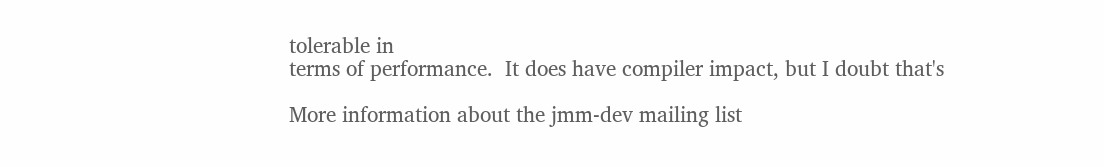tolerable in
terms of performance.  It does have compiler impact, but I doubt that's

More information about the jmm-dev mailing list